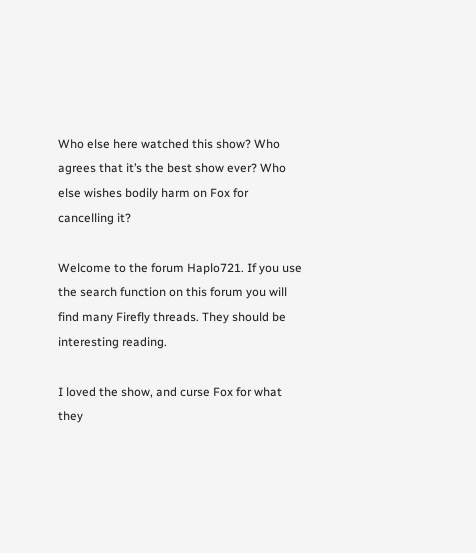Who else here watched this show? Who agrees that it’s the best show ever? Who else wishes bodily harm on Fox for cancelling it?

Welcome to the forum Haplo721. If you use the search function on this forum you will find many Firefly threads. They should be interesting reading.

I loved the show, and curse Fox for what they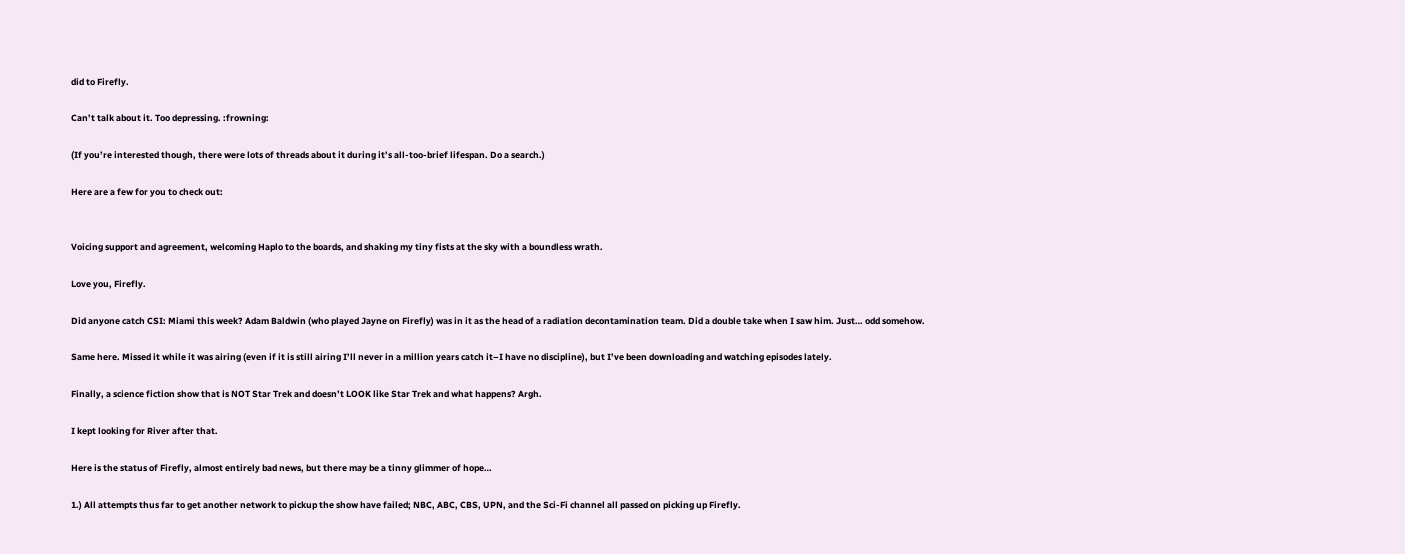did to Firefly.

Can’t talk about it. Too depressing. :frowning:

(If you’re interested though, there were lots of threads about it during it’s all-too-brief lifespan. Do a search.)

Here are a few for you to check out:


Voicing support and agreement, welcoming Haplo to the boards, and shaking my tiny fists at the sky with a boundless wrath.

Love you, Firefly.

Did anyone catch CSI: Miami this week? Adam Baldwin (who played Jayne on Firefly) was in it as the head of a radiation decontamination team. Did a double take when I saw him. Just… odd somehow.

Same here. Missed it while it was airing (even if it is still airing I’ll never in a million years catch it–I have no discipline), but I’ve been downloading and watching episodes lately.

Finally, a science fiction show that is NOT Star Trek and doesn’t LOOK like Star Trek and what happens? Argh.

I kept looking for River after that.

Here is the status of Firefly, almost entirely bad news, but there may be a tinny glimmer of hope…

1.) All attempts thus far to get another network to pickup the show have failed; NBC, ABC, CBS, UPN, and the Sci-Fi channel all passed on picking up Firefly.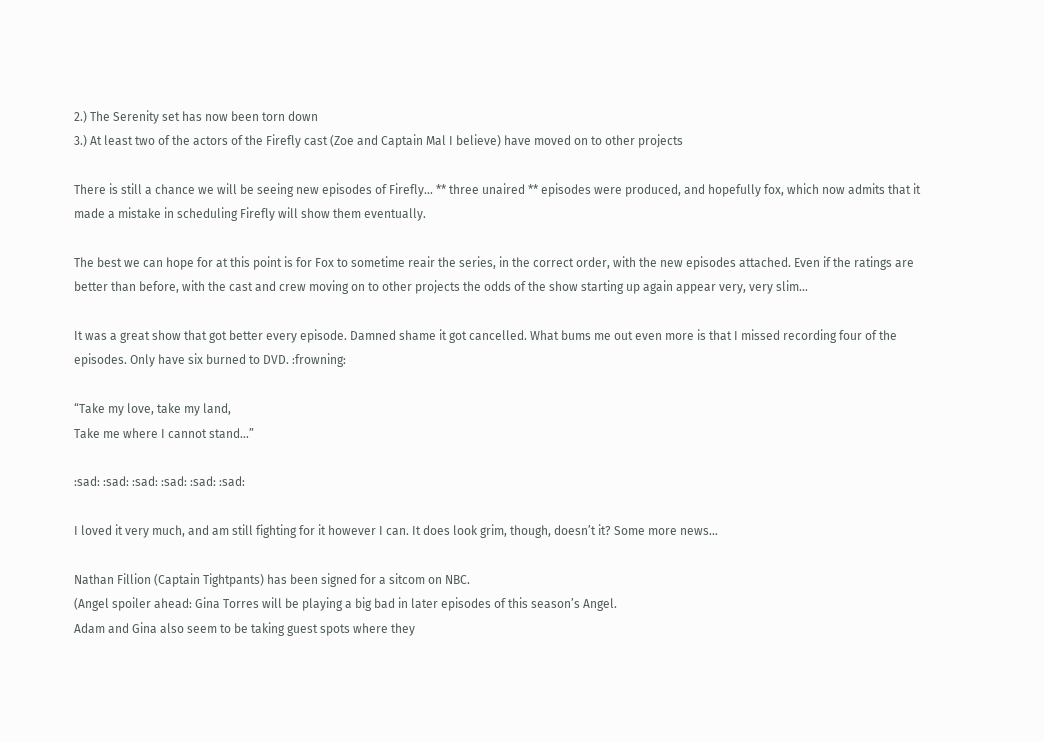2.) The Serenity set has now been torn down
3.) At least two of the actors of the Firefly cast (Zoe and Captain Mal I believe) have moved on to other projects

There is still a chance we will be seeing new episodes of Firefly… ** three unaired ** episodes were produced, and hopefully fox, which now admits that it made a mistake in scheduling Firefly will show them eventually.

The best we can hope for at this point is for Fox to sometime reair the series, in the correct order, with the new episodes attached. Even if the ratings are better than before, with the cast and crew moving on to other projects the odds of the show starting up again appear very, very slim…

It was a great show that got better every episode. Damned shame it got cancelled. What bums me out even more is that I missed recording four of the episodes. Only have six burned to DVD. :frowning:

“Take my love, take my land,
Take me where I cannot stand…”

:sad: :sad: :sad: :sad: :sad: :sad:

I loved it very much, and am still fighting for it however I can. It does look grim, though, doesn’t it? Some more news…

Nathan Fillion (Captain Tightpants) has been signed for a sitcom on NBC.
(Angel spoiler ahead: Gina Torres will be playing a big bad in later episodes of this season’s Angel.
Adam and Gina also seem to be taking guest spots where they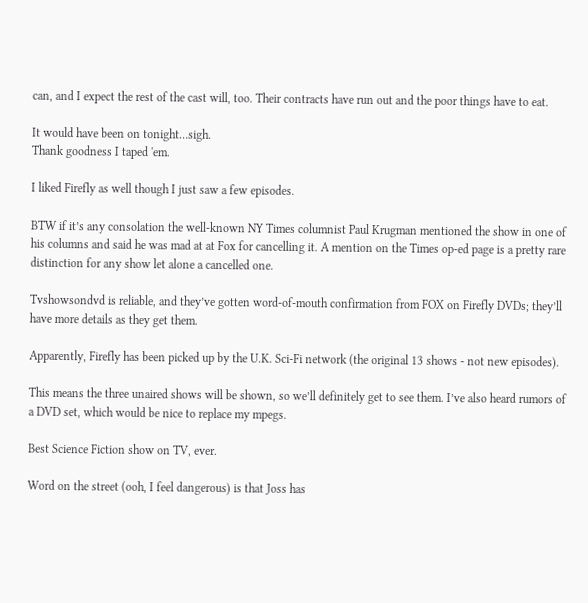can, and I expect the rest of the cast will, too. Their contracts have run out and the poor things have to eat.

It would have been on tonight…sigh.
Thank goodness I taped 'em.

I liked Firefly as well though I just saw a few episodes.

BTW if it’s any consolation the well-known NY Times columnist Paul Krugman mentioned the show in one of his columns and said he was mad at at Fox for cancelling it. A mention on the Times op-ed page is a pretty rare distinction for any show let alone a cancelled one.

Tvshowsondvd is reliable, and they’ve gotten word-of-mouth confirmation from FOX on Firefly DVDs; they’ll have more details as they get them.

Apparently, Firefly has been picked up by the U.K. Sci-Fi network (the original 13 shows - not new episodes).

This means the three unaired shows will be shown, so we’ll definitely get to see them. I’ve also heard rumors of a DVD set, which would be nice to replace my mpegs.

Best Science Fiction show on TV, ever.

Word on the street (ooh, I feel dangerous) is that Joss has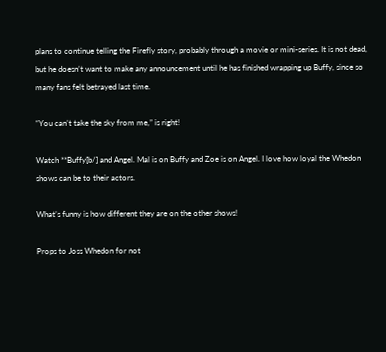plans to continue telling the Firefly story, probably through a movie or mini-series. It is not dead, but he doesn’t want to make any announcement until he has finished wrapping up Buffy, since so many fans felt betrayed last time.

“You can’t take the sky from me,” is right!

Watch **Buffy[b/] and Angel. Mal is on Buffy and Zoe is on Angel. I love how loyal the Whedon shows can be to their actors.

What’s funny is how different they are on the other shows!

Props to Joss Whedon for not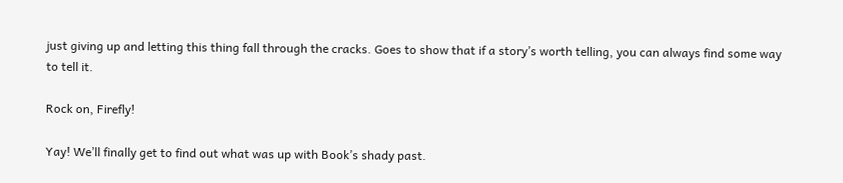just giving up and letting this thing fall through the cracks. Goes to show that if a story’s worth telling, you can always find some way to tell it.

Rock on, Firefly!

Yay! We’ll finally get to find out what was up with Book’s shady past.